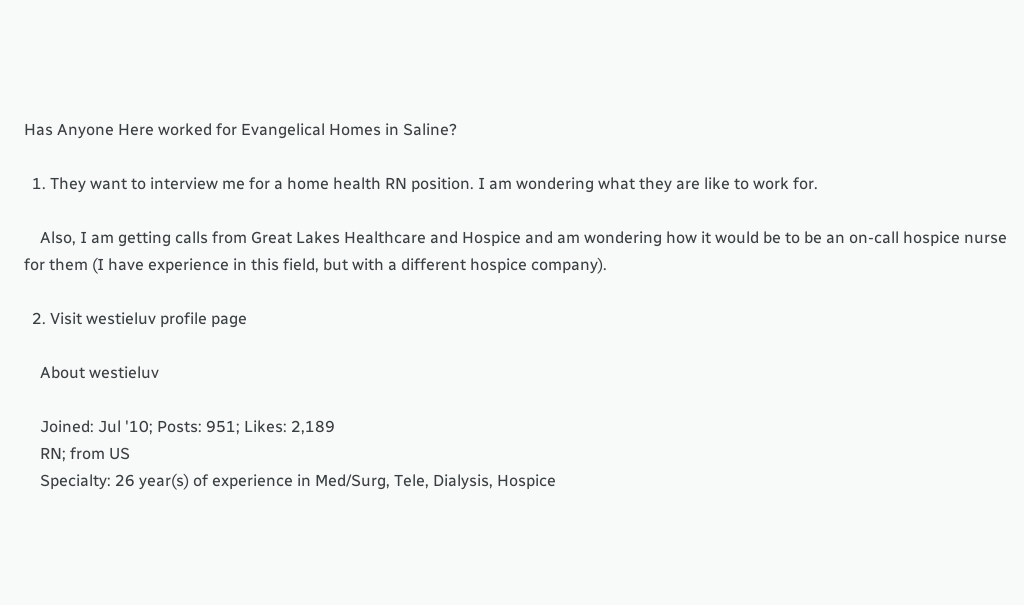Has Anyone Here worked for Evangelical Homes in Saline?

  1. They want to interview me for a home health RN position. I am wondering what they are like to work for.

    Also, I am getting calls from Great Lakes Healthcare and Hospice and am wondering how it would be to be an on-call hospice nurse for them (I have experience in this field, but with a different hospice company).

  2. Visit westieluv profile page

    About westieluv

    Joined: Jul '10; Posts: 951; Likes: 2,189
    RN; from US
    Specialty: 26 year(s) of experience in Med/Surg, Tele, Dialysis, Hospice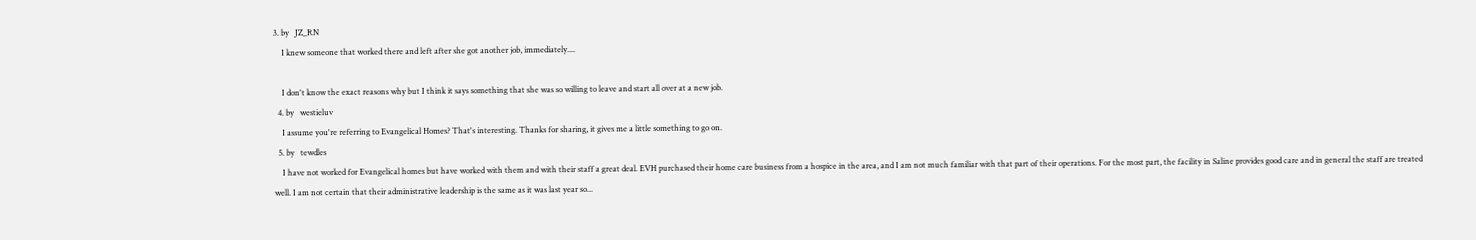3. by   JZ_RN
    I knew someone that worked there and left after she got another job, immediately....

    I don't know the exact reasons why but I think it says something that she was so willing to leave and start all over at a new job.
  4. by   westieluv
    I assume you're referring to Evangelical Homes? That's interesting. Thanks for sharing, it gives me a little something to go on.
  5. by   tewdles
    I have not worked for Evangelical homes but have worked with them and with their staff a great deal. EVH purchased their home care business from a hospice in the area, and I am not much familiar with that part of their operations. For the most part, the facility in Saline provides good care and in general the staff are treated well. I am not certain that their administrative leadership is the same as it was last year so...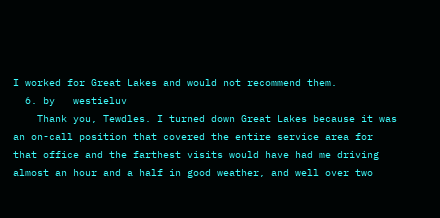I worked for Great Lakes and would not recommend them.
  6. by   westieluv
    Thank you, Tewdles. I turned down Great Lakes because it was an on-call position that covered the entire service area for that office and the farthest visits would have had me driving almost an hour and a half in good weather, and well over two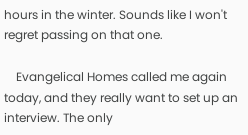hours in the winter. Sounds like I won't regret passing on that one.

    Evangelical Homes called me again today, and they really want to set up an interview. The only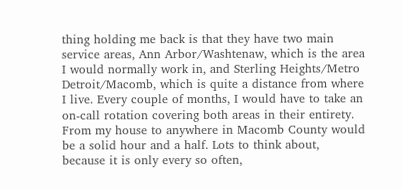thing holding me back is that they have two main service areas, Ann Arbor/Washtenaw, which is the area I would normally work in, and Sterling Heights/Metro Detroit/Macomb, which is quite a distance from where I live. Every couple of months, I would have to take an on-call rotation covering both areas in their entirety. From my house to anywhere in Macomb County would be a solid hour and a half. Lots to think about, because it is only every so often,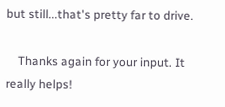but still...that's pretty far to drive.

    Thanks again for your input. It really helps!